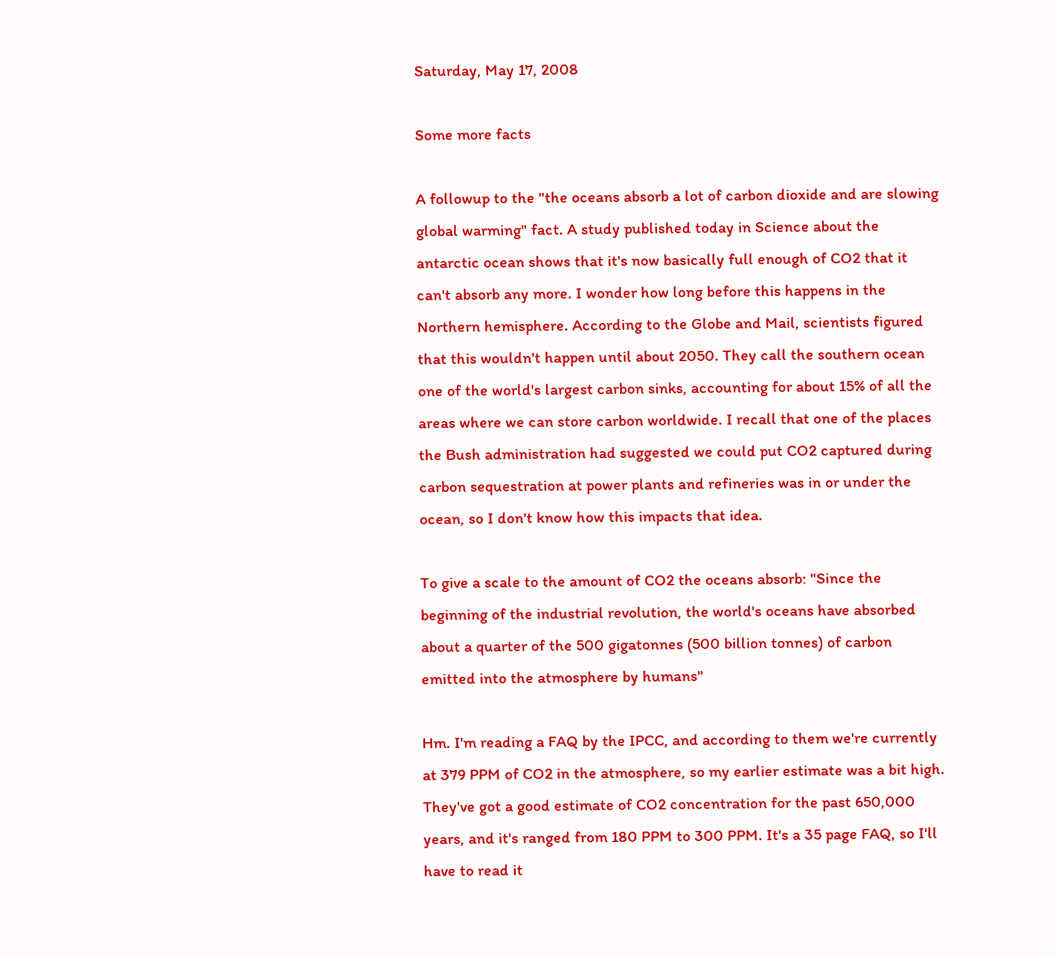Saturday, May 17, 2008

Some more facts

A followup to the "the oceans absorb a lot of carbon dioxide and are slowing global warming" fact. A study published today in Science about the antarctic ocean shows that it's now basically full enough of CO2 that it can't absorb any more. I wonder how long before this happens in the Northern hemisphere. According to the Globe and Mail, scientists figured that this wouldn't happen until about 2050. They call the southern ocean one of the world's largest carbon sinks, accounting for about 15% of all the areas where we can store carbon worldwide. I recall that one of the places the Bush administration had suggested we could put CO2 captured during carbon sequestration at power plants and refineries was in or under the ocean, so I don't know how this impacts that idea.

To give a scale to the amount of CO2 the oceans absorb: "Since the beginning of the industrial revolution, the world's oceans have absorbed about a quarter of the 500 gigatonnes (500 billion tonnes) of carbon emitted into the atmosphere by humans"

Hm. I'm reading a FAQ by the IPCC, and according to them we're currently at 379 PPM of CO2 in the atmosphere, so my earlier estimate was a bit high. They've got a good estimate of CO2 concentration for the past 650,000 years, and it's ranged from 180 PPM to 300 PPM. It's a 35 page FAQ, so I'll have to read it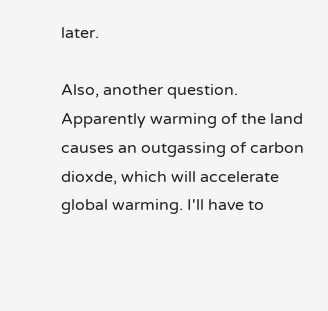later.

Also, another question. Apparently warming of the land causes an outgassing of carbon dioxde, which will accelerate global warming. I'll have to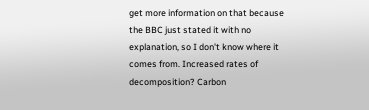get more information on that because the BBC just stated it with no explanation, so I don't know where it comes from. Increased rates of decomposition? Carbon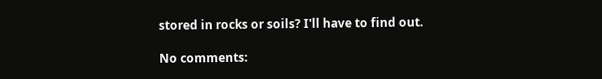stored in rocks or soils? I'll have to find out.

No comments: